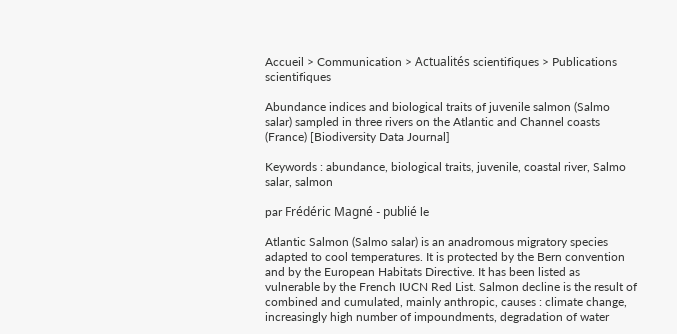Accueil > Communication > Actualités scientifiques > Publications scientifiques

Abundance indices and biological traits of juvenile salmon (Salmo salar) sampled in three rivers on the Atlantic and Channel coasts (France) [Biodiversity Data Journal]

Keywords : abundance, biological traits, juvenile, coastal river, Salmo salar, salmon

par Frédéric Magné - publié le

Atlantic Salmon (Salmo salar) is an anadromous migratory species adapted to cool temperatures. It is protected by the Bern convention and by the European Habitats Directive. It has been listed as vulnerable by the French IUCN Red List. Salmon decline is the result of combined and cumulated, mainly anthropic, causes : climate change, increasingly high number of impoundments, degradation of water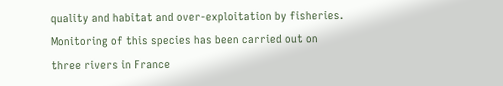quality and habitat and over-exploitation by fisheries. Monitoring of this species has been carried out on three rivers in France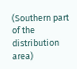(Southern part of the distribution area)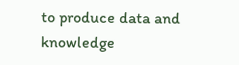to produce data and knowledge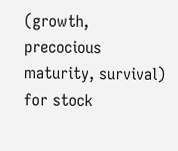(growth, precocious maturity, survival) for stock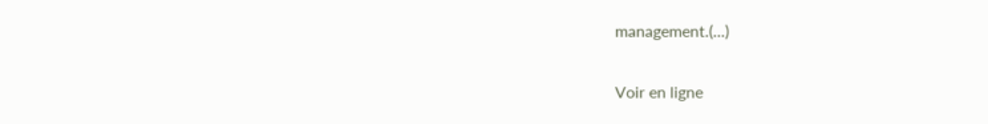management.(...)

Voir en ligne